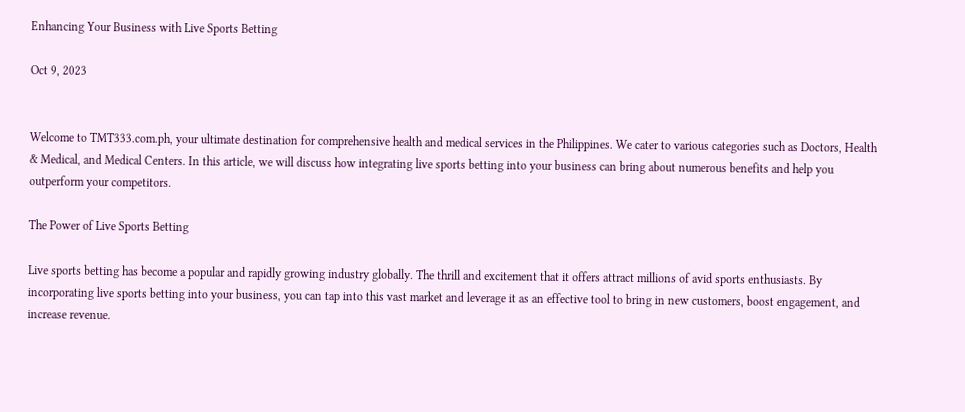Enhancing Your Business with Live Sports Betting

Oct 9, 2023


Welcome to TMT333.com.ph, your ultimate destination for comprehensive health and medical services in the Philippines. We cater to various categories such as Doctors, Health & Medical, and Medical Centers. In this article, we will discuss how integrating live sports betting into your business can bring about numerous benefits and help you outperform your competitors.

The Power of Live Sports Betting

Live sports betting has become a popular and rapidly growing industry globally. The thrill and excitement that it offers attract millions of avid sports enthusiasts. By incorporating live sports betting into your business, you can tap into this vast market and leverage it as an effective tool to bring in new customers, boost engagement, and increase revenue.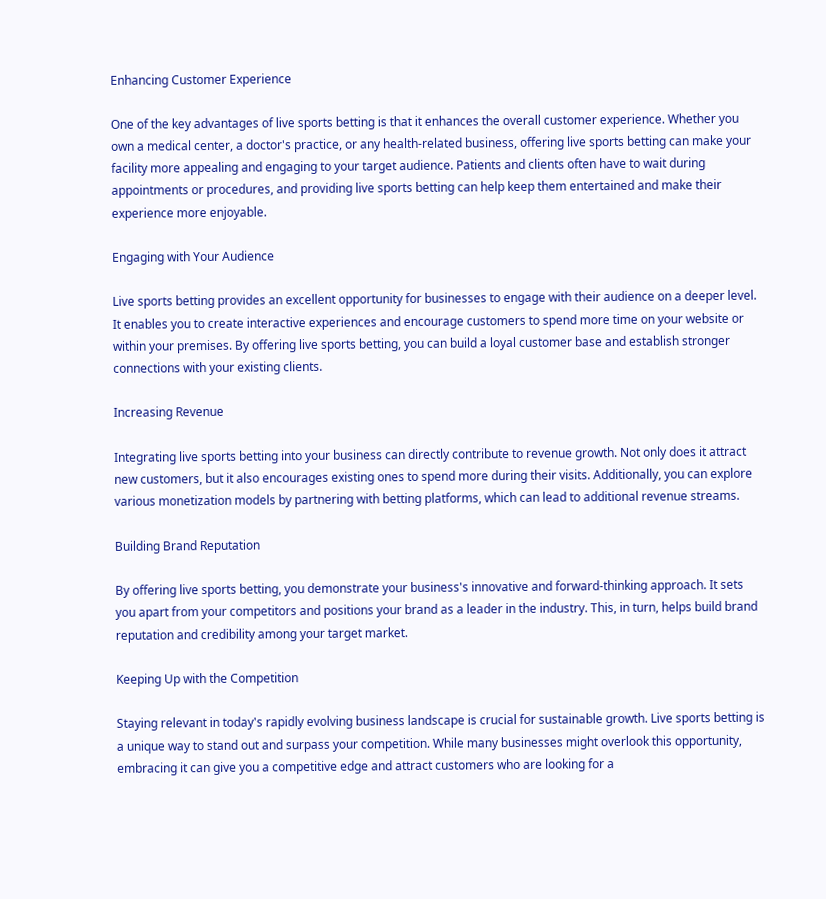Enhancing Customer Experience

One of the key advantages of live sports betting is that it enhances the overall customer experience. Whether you own a medical center, a doctor's practice, or any health-related business, offering live sports betting can make your facility more appealing and engaging to your target audience. Patients and clients often have to wait during appointments or procedures, and providing live sports betting can help keep them entertained and make their experience more enjoyable.

Engaging with Your Audience

Live sports betting provides an excellent opportunity for businesses to engage with their audience on a deeper level. It enables you to create interactive experiences and encourage customers to spend more time on your website or within your premises. By offering live sports betting, you can build a loyal customer base and establish stronger connections with your existing clients.

Increasing Revenue

Integrating live sports betting into your business can directly contribute to revenue growth. Not only does it attract new customers, but it also encourages existing ones to spend more during their visits. Additionally, you can explore various monetization models by partnering with betting platforms, which can lead to additional revenue streams.

Building Brand Reputation

By offering live sports betting, you demonstrate your business's innovative and forward-thinking approach. It sets you apart from your competitors and positions your brand as a leader in the industry. This, in turn, helps build brand reputation and credibility among your target market.

Keeping Up with the Competition

Staying relevant in today's rapidly evolving business landscape is crucial for sustainable growth. Live sports betting is a unique way to stand out and surpass your competition. While many businesses might overlook this opportunity, embracing it can give you a competitive edge and attract customers who are looking for a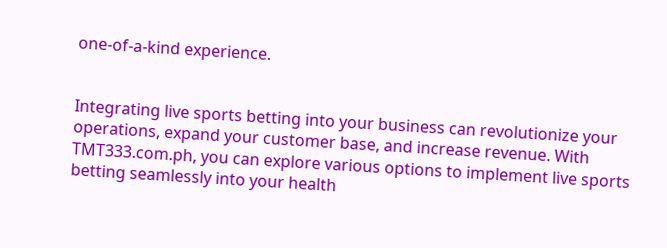one-of-a-kind experience.


Integrating live sports betting into your business can revolutionize your operations, expand your customer base, and increase revenue. With TMT333.com.ph, you can explore various options to implement live sports betting seamlessly into your health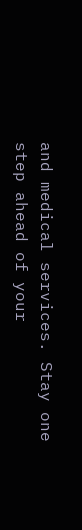and medical services. Stay one step ahead of your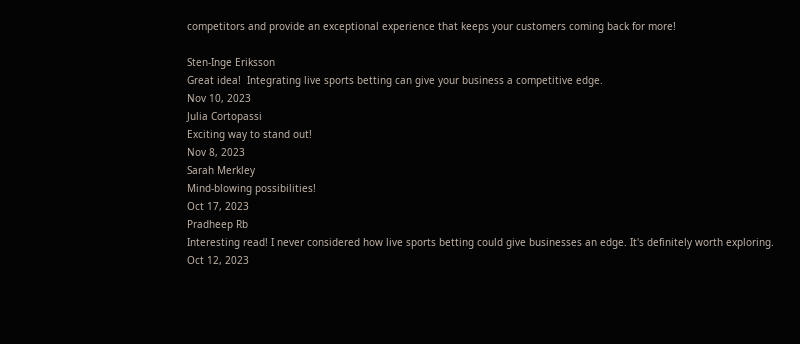competitors and provide an exceptional experience that keeps your customers coming back for more!

Sten-Inge Eriksson
Great idea!  Integrating live sports betting can give your business a competitive edge.
Nov 10, 2023
Julia Cortopassi
Exciting way to stand out!
Nov 8, 2023
Sarah Merkley
Mind-blowing possibilities!
Oct 17, 2023
Pradheep Rb
Interesting read! I never considered how live sports betting could give businesses an edge. It's definitely worth exploring.
Oct 12, 2023